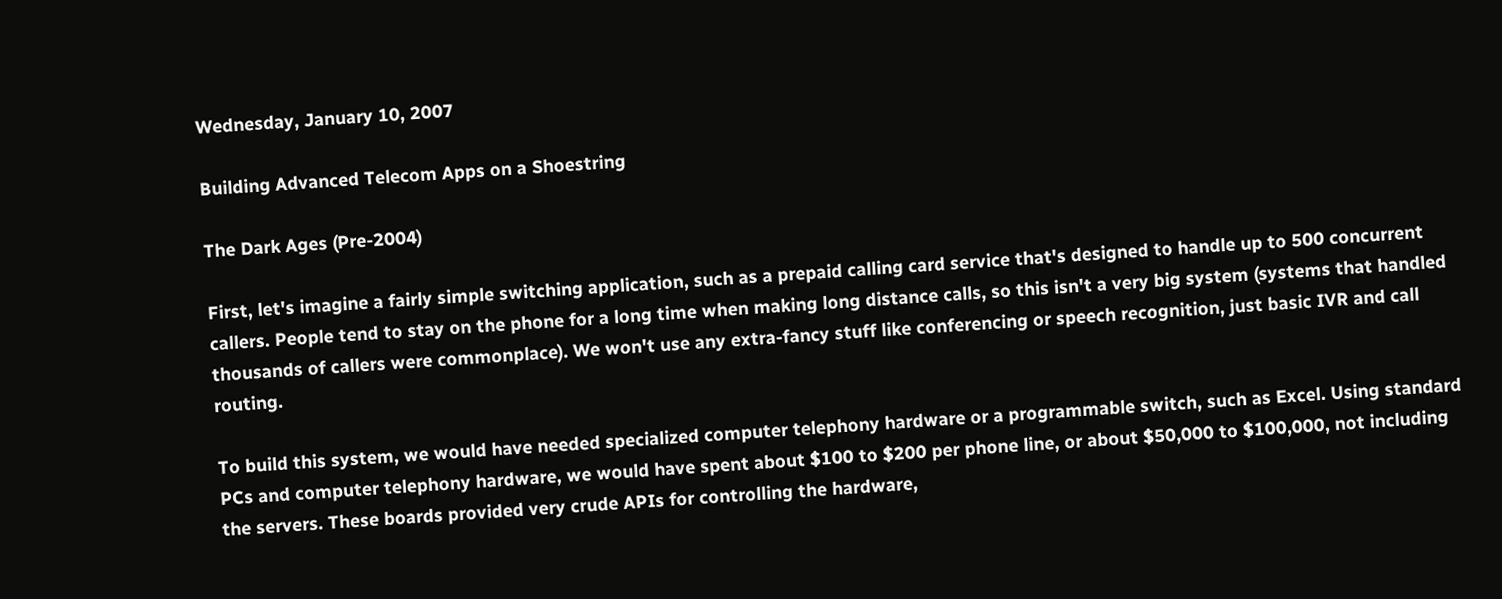Wednesday, January 10, 2007

Building Advanced Telecom Apps on a Shoestring

The Dark Ages (Pre-2004)

First, let's imagine a fairly simple switching application, such as a prepaid calling card service that's designed to handle up to 500 concurrent callers. People tend to stay on the phone for a long time when making long distance calls, so this isn't a very big system (systems that handled thousands of callers were commonplace). We won't use any extra-fancy stuff like conferencing or speech recognition, just basic IVR and call routing.

To build this system, we would have needed specialized computer telephony hardware or a programmable switch, such as Excel. Using standard PCs and computer telephony hardware, we would have spent about $100 to $200 per phone line, or about $50,000 to $100,000, not including the servers. These boards provided very crude APIs for controlling the hardware,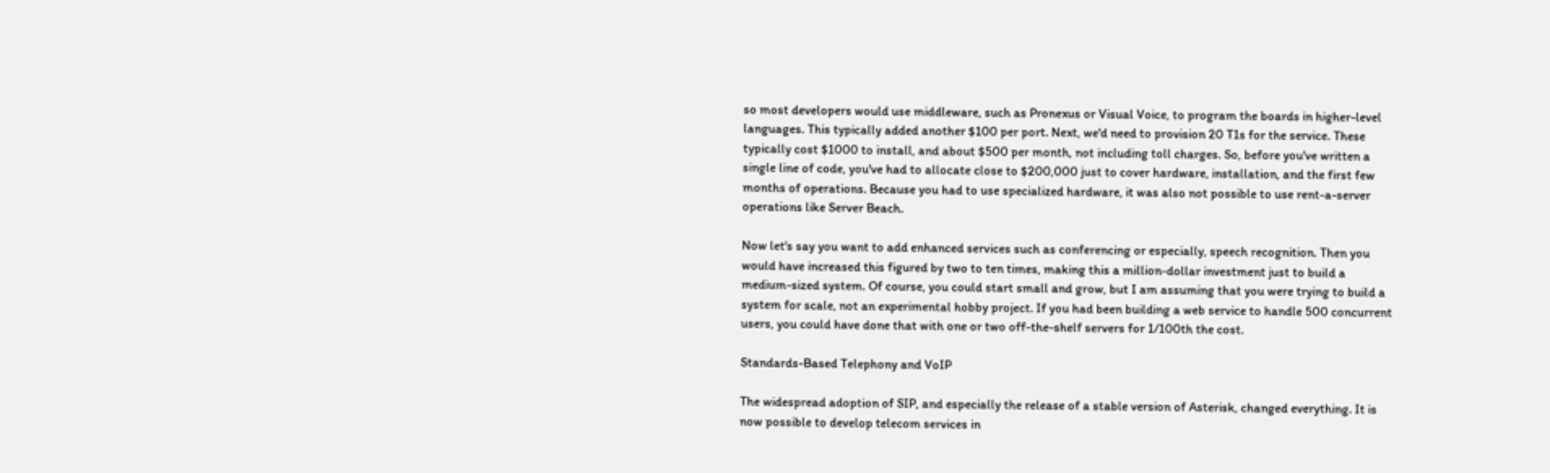so most developers would use middleware, such as Pronexus or Visual Voice, to program the boards in higher-level languages. This typically added another $100 per port. Next, we'd need to provision 20 T1s for the service. These typically cost $1000 to install, and about $500 per month, not including toll charges. So, before you've written a single line of code, you've had to allocate close to $200,000 just to cover hardware, installation, and the first few months of operations. Because you had to use specialized hardware, it was also not possible to use rent-a-server operations like Server Beach.

Now let's say you want to add enhanced services such as conferencing or especially, speech recognition. Then you would have increased this figured by two to ten times, making this a million-dollar investment just to build a medium-sized system. Of course, you could start small and grow, but I am assuming that you were trying to build a system for scale, not an experimental hobby project. If you had been building a web service to handle 500 concurrent users, you could have done that with one or two off-the-shelf servers for 1/100th the cost.

Standards-Based Telephony and VoIP

The widespread adoption of SIP, and especially the release of a stable version of Asterisk, changed everything. It is now possible to develop telecom services in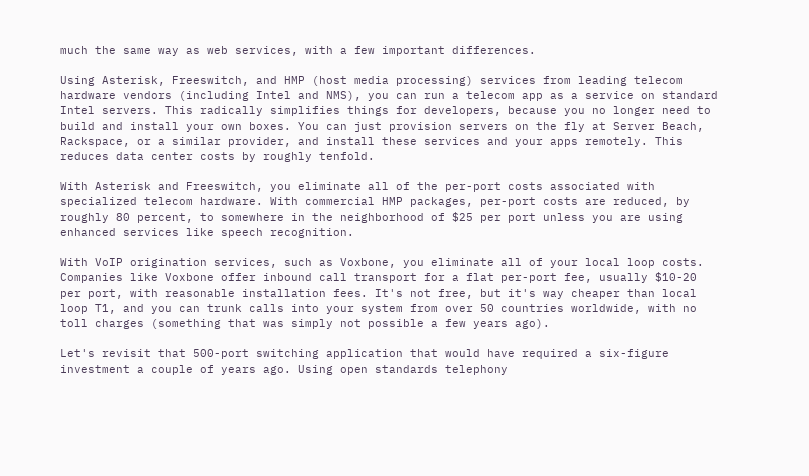much the same way as web services, with a few important differences.

Using Asterisk, Freeswitch, and HMP (host media processing) services from leading telecom hardware vendors (including Intel and NMS), you can run a telecom app as a service on standard Intel servers. This radically simplifies things for developers, because you no longer need to build and install your own boxes. You can just provision servers on the fly at Server Beach, Rackspace, or a similar provider, and install these services and your apps remotely. This reduces data center costs by roughly tenfold.

With Asterisk and Freeswitch, you eliminate all of the per-port costs associated with specialized telecom hardware. With commercial HMP packages, per-port costs are reduced, by roughly 80 percent, to somewhere in the neighborhood of $25 per port unless you are using enhanced services like speech recognition.

With VoIP origination services, such as Voxbone, you eliminate all of your local loop costs. Companies like Voxbone offer inbound call transport for a flat per-port fee, usually $10-20 per port, with reasonable installation fees. It's not free, but it's way cheaper than local loop T1, and you can trunk calls into your system from over 50 countries worldwide, with no toll charges (something that was simply not possible a few years ago).

Let's revisit that 500-port switching application that would have required a six-figure investment a couple of years ago. Using open standards telephony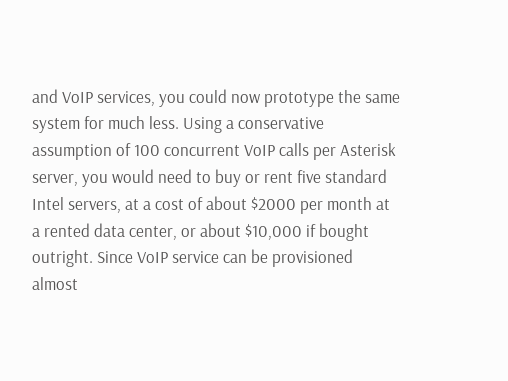and VoIP services, you could now prototype the same system for much less. Using a conservative assumption of 100 concurrent VoIP calls per Asterisk server, you would need to buy or rent five standard Intel servers, at a cost of about $2000 per month at a rented data center, or about $10,000 if bought outright. Since VoIP service can be provisioned almost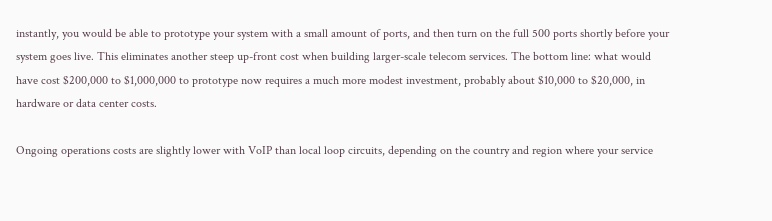instantly, you would be able to prototype your system with a small amount of ports, and then turn on the full 500 ports shortly before your system goes live. This eliminates another steep up-front cost when building larger-scale telecom services. The bottom line: what would have cost $200,000 to $1,000,000 to prototype now requires a much more modest investment, probably about $10,000 to $20,000, in hardware or data center costs.

Ongoing operations costs are slightly lower with VoIP than local loop circuits, depending on the country and region where your service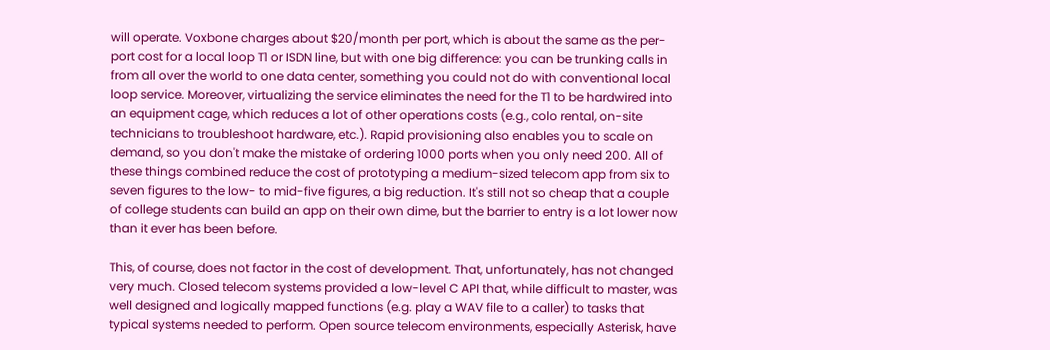will operate. Voxbone charges about $20/month per port, which is about the same as the per-port cost for a local loop T1 or ISDN line, but with one big difference: you can be trunking calls in from all over the world to one data center, something you could not do with conventional local loop service. Moreover, virtualizing the service eliminates the need for the T1 to be hardwired into an equipment cage, which reduces a lot of other operations costs (e.g., colo rental, on-site technicians to troubleshoot hardware, etc.). Rapid provisioning also enables you to scale on demand, so you don't make the mistake of ordering 1000 ports when you only need 200. All of these things combined reduce the cost of prototyping a medium-sized telecom app from six to seven figures to the low- to mid-five figures, a big reduction. It's still not so cheap that a couple of college students can build an app on their own dime, but the barrier to entry is a lot lower now than it ever has been before.

This, of course, does not factor in the cost of development. That, unfortunately, has not changed very much. Closed telecom systems provided a low-level C API that, while difficult to master, was well designed and logically mapped functions (e.g. play a WAV file to a caller) to tasks that typical systems needed to perform. Open source telecom environments, especially Asterisk, have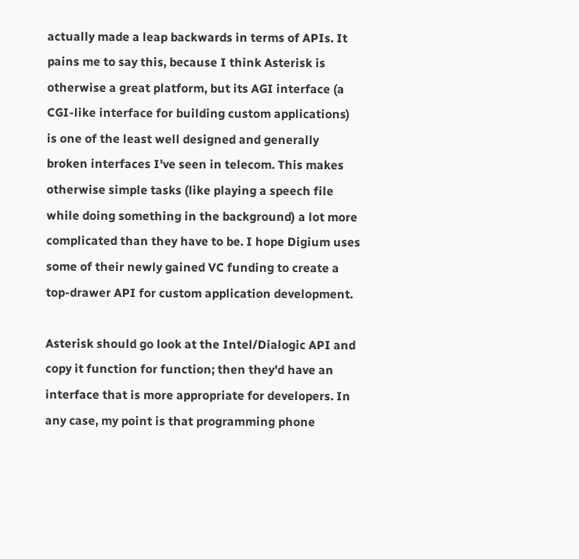actually made a leap backwards in terms of APIs. It pains me to say this, because I think Asterisk is otherwise a great platform, but its AGI interface (a CGI-like interface for building custom applications) is one of the least well designed and generally broken interfaces I've seen in telecom. This makes otherwise simple tasks (like playing a speech file while doing something in the background) a lot more complicated than they have to be. I hope Digium uses some of their newly gained VC funding to create a top-drawer API for custom application development.

Asterisk should go look at the Intel/Dialogic API and copy it function for function; then they'd have an interface that is more appropriate for developers. In any case, my point is that programming phone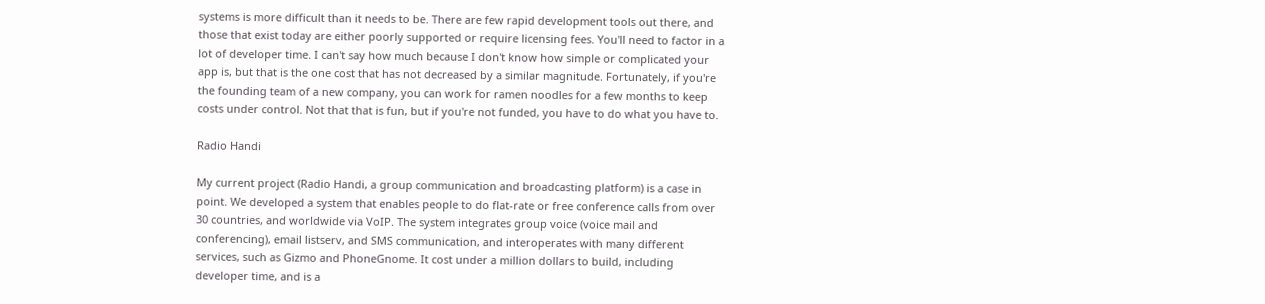systems is more difficult than it needs to be. There are few rapid development tools out there, and those that exist today are either poorly supported or require licensing fees. You'll need to factor in a lot of developer time. I can't say how much because I don't know how simple or complicated your app is, but that is the one cost that has not decreased by a similar magnitude. Fortunately, if you're the founding team of a new company, you can work for ramen noodles for a few months to keep costs under control. Not that that is fun, but if you're not funded, you have to do what you have to.

Radio Handi

My current project (Radio Handi, a group communication and broadcasting platform) is a case in point. We developed a system that enables people to do flat-rate or free conference calls from over 30 countries, and worldwide via VoIP. The system integrates group voice (voice mail and conferencing), email listserv, and SMS communication, and interoperates with many different services, such as Gizmo and PhoneGnome. It cost under a million dollars to build, including developer time, and is a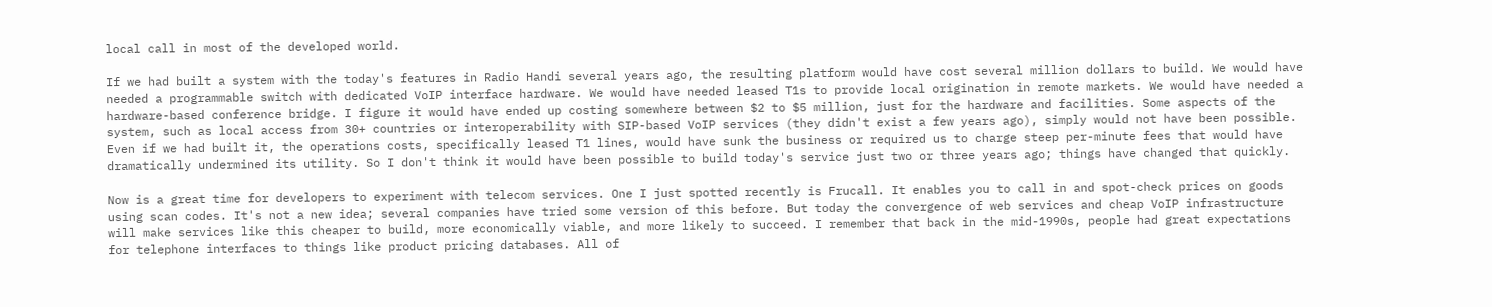local call in most of the developed world.

If we had built a system with the today's features in Radio Handi several years ago, the resulting platform would have cost several million dollars to build. We would have needed a programmable switch with dedicated VoIP interface hardware. We would have needed leased T1s to provide local origination in remote markets. We would have needed a hardware-based conference bridge. I figure it would have ended up costing somewhere between $2 to $5 million, just for the hardware and facilities. Some aspects of the system, such as local access from 30+ countries or interoperability with SIP-based VoIP services (they didn't exist a few years ago), simply would not have been possible. Even if we had built it, the operations costs, specifically leased T1 lines, would have sunk the business or required us to charge steep per-minute fees that would have dramatically undermined its utility. So I don't think it would have been possible to build today's service just two or three years ago; things have changed that quickly.

Now is a great time for developers to experiment with telecom services. One I just spotted recently is Frucall. It enables you to call in and spot-check prices on goods using scan codes. It's not a new idea; several companies have tried some version of this before. But today the convergence of web services and cheap VoIP infrastructure will make services like this cheaper to build, more economically viable, and more likely to succeed. I remember that back in the mid-1990s, people had great expectations for telephone interfaces to things like product pricing databases. All of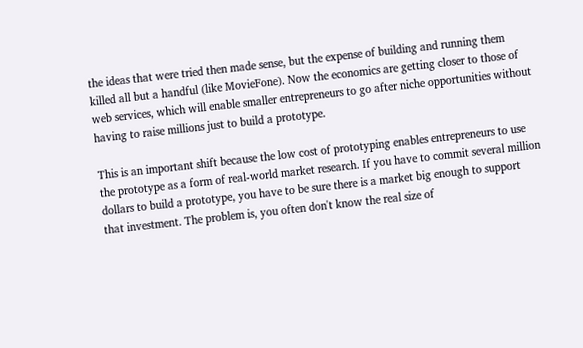the ideas that were tried then made sense, but the expense of building and running them killed all but a handful (like MovieFone). Now the economics are getting closer to those of web services, which will enable smaller entrepreneurs to go after niche opportunities without having to raise millions just to build a prototype.

This is an important shift because the low cost of prototyping enables entrepreneurs to use the prototype as a form of real-world market research. If you have to commit several million dollars to build a prototype, you have to be sure there is a market big enough to support that investment. The problem is, you often don't know the real size of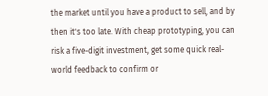the market until you have a product to sell, and by then it's too late. With cheap prototyping, you can risk a five-digit investment, get some quick real-world feedback to confirm or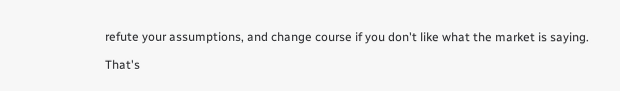refute your assumptions, and change course if you don't like what the market is saying.

That's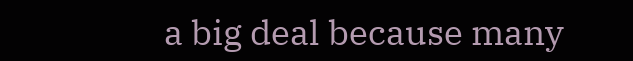a big deal because many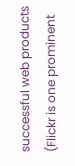successful web products (Flickr is one prominent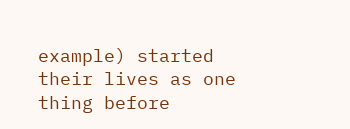example) started their lives as one thing before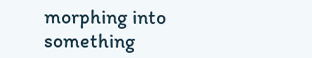morphing into something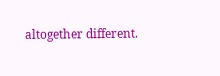altogether different.